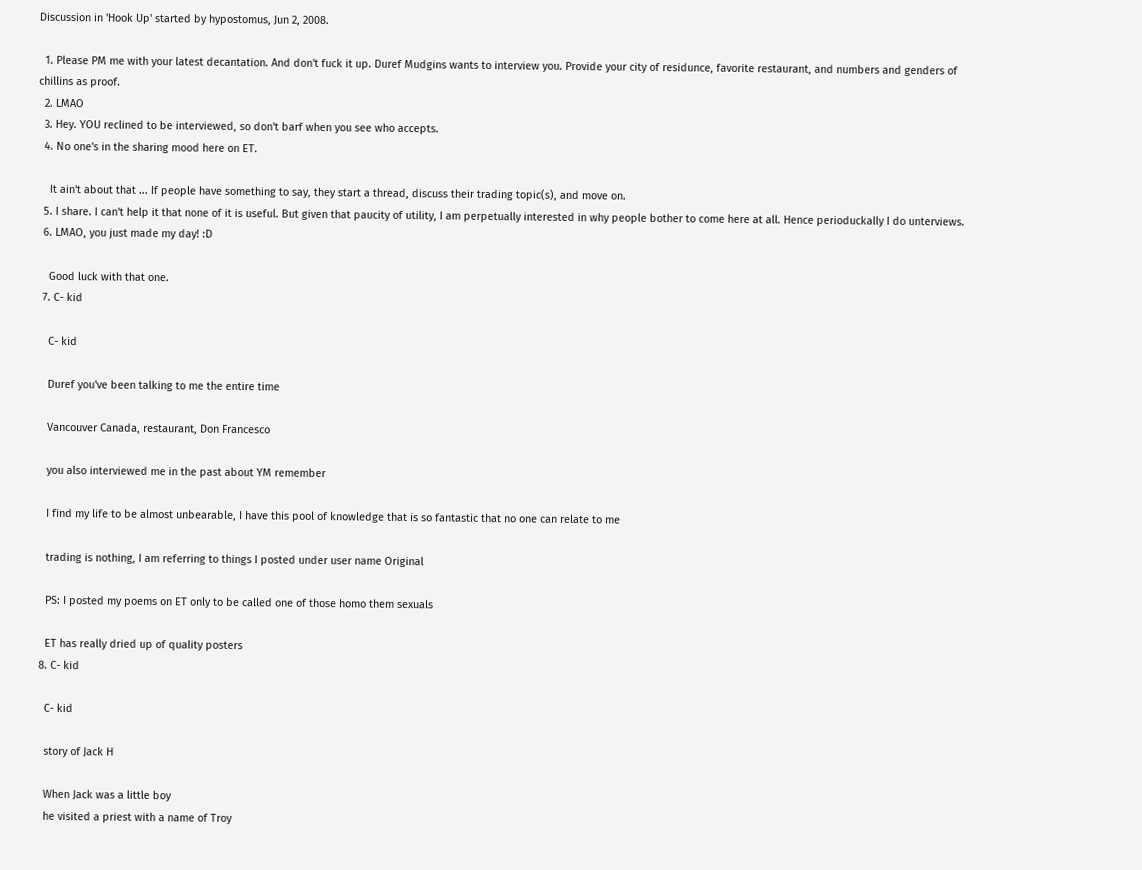Discussion in 'Hook Up' started by hypostomus, Jun 2, 2008.

  1. Please PM me with your latest decantation. And don't fuck it up. Duref Mudgins wants to interview you. Provide your city of residunce, favorite restaurant, and numbers and genders of chillins as proof.
  2. LMAO
  3. Hey. YOU reclined to be interviewed, so don't barf when you see who accepts.
  4. No one's in the sharing mood here on ET.

    It ain't about that ... If people have something to say, they start a thread, discuss their trading topic(s), and move on.
  5. I share. I can't help it that none of it is useful. But given that paucity of utility, I am perpetually interested in why people bother to come here at all. Hence perioduckally I do unterviews.
  6. LMAO, you just made my day! :D

    Good luck with that one.
  7. C- kid

    C- kid

    Duref you've been talking to me the entire time

    Vancouver Canada, restaurant, Don Francesco

    you also interviewed me in the past about YM remember

    I find my life to be almost unbearable, I have this pool of knowledge that is so fantastic that no one can relate to me

    trading is nothing, I am referring to things I posted under user name Original

    PS: I posted my poems on ET only to be called one of those homo them sexuals

    ET has really dried up of quality posters
  8. C- kid

    C- kid

    story of Jack H

    When Jack was a little boy
    he visited a priest with a name of Troy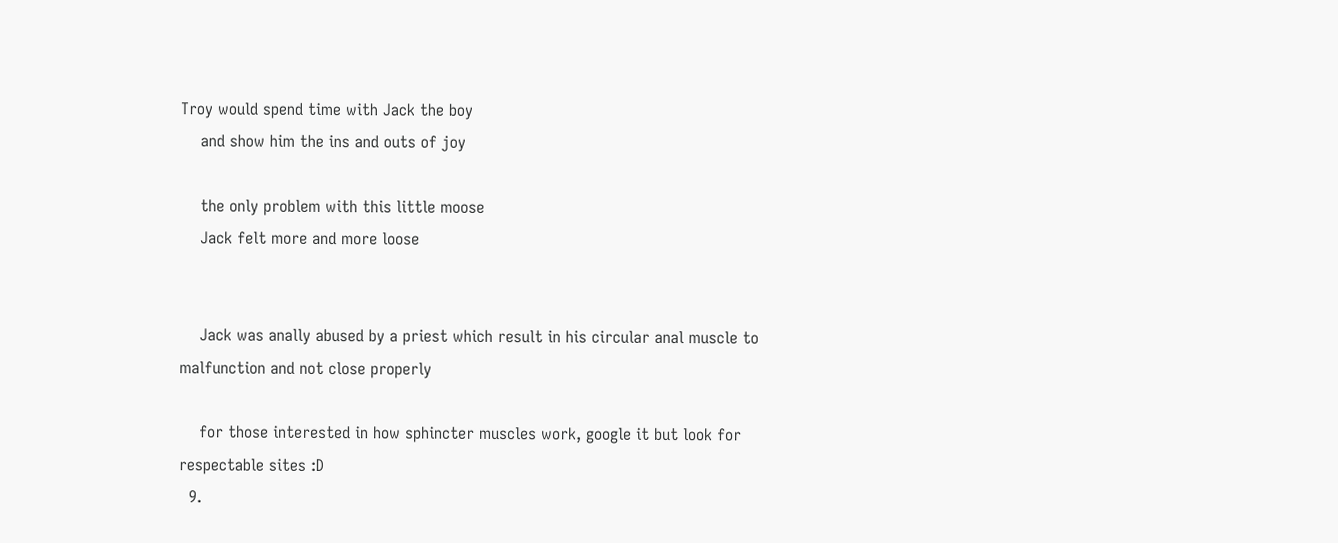Troy would spend time with Jack the boy
    and show him the ins and outs of joy

    the only problem with this little moose
    Jack felt more and more loose


    Jack was anally abused by a priest which result in his circular anal muscle to malfunction and not close properly

    for those interested in how sphincter muscles work, google it but look for respectable sites :D
  9.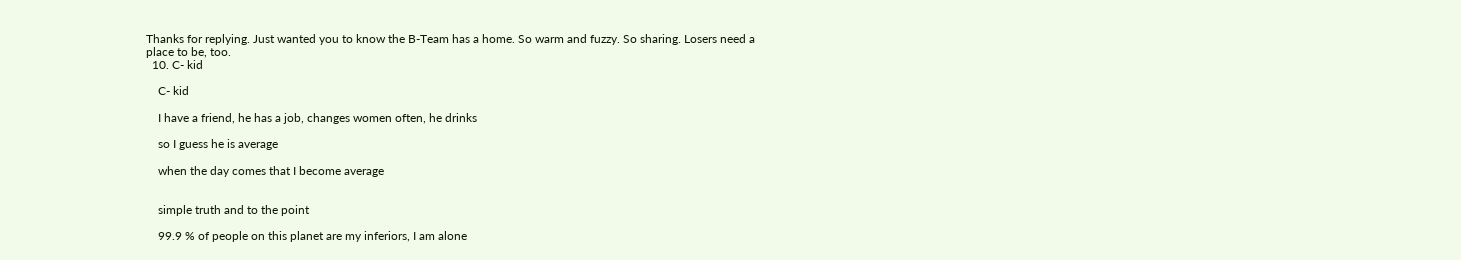Thanks for replying. Just wanted you to know the B-Team has a home. So warm and fuzzy. So sharing. Losers need a place to be, too.
  10. C- kid

    C- kid

    I have a friend, he has a job, changes women often, he drinks

    so I guess he is average

    when the day comes that I become average


    simple truth and to the point

    99.9 % of people on this planet are my inferiors, I am alone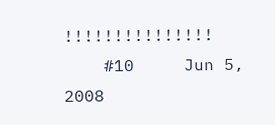!!!!!!!!!!!!!!!
    #10     Jun 5, 2008